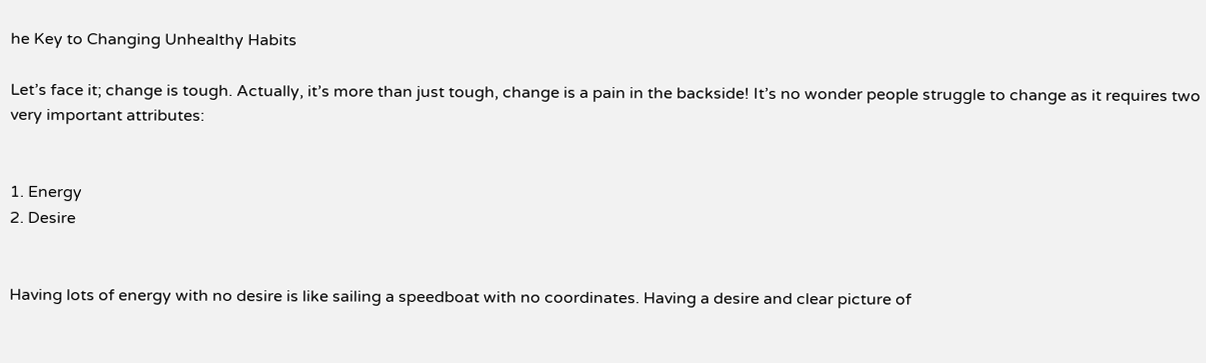he Key to Changing Unhealthy Habits

Let’s face it; change is tough. Actually, it’s more than just tough, change is a pain in the backside! It’s no wonder people struggle to change as it requires two very important attributes:


1. Energy
2. Desire


Having lots of energy with no desire is like sailing a speedboat with no coordinates. Having a desire and clear picture of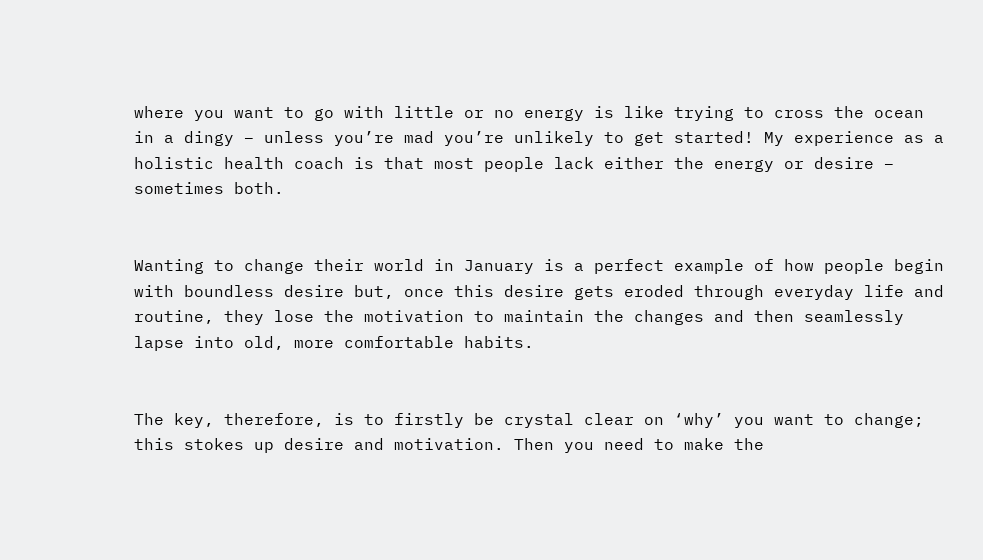where you want to go with little or no energy is like trying to cross the ocean in a dingy – unless you’re mad you’re unlikely to get started! My experience as a holistic health coach is that most people lack either the energy or desire – sometimes both.


Wanting to change their world in January is a perfect example of how people begin with boundless desire but, once this desire gets eroded through everyday life and routine, they lose the motivation to maintain the changes and then seamlessly lapse into old, more comfortable habits.


The key, therefore, is to firstly be crystal clear on ‘why’ you want to change; this stokes up desire and motivation. Then you need to make the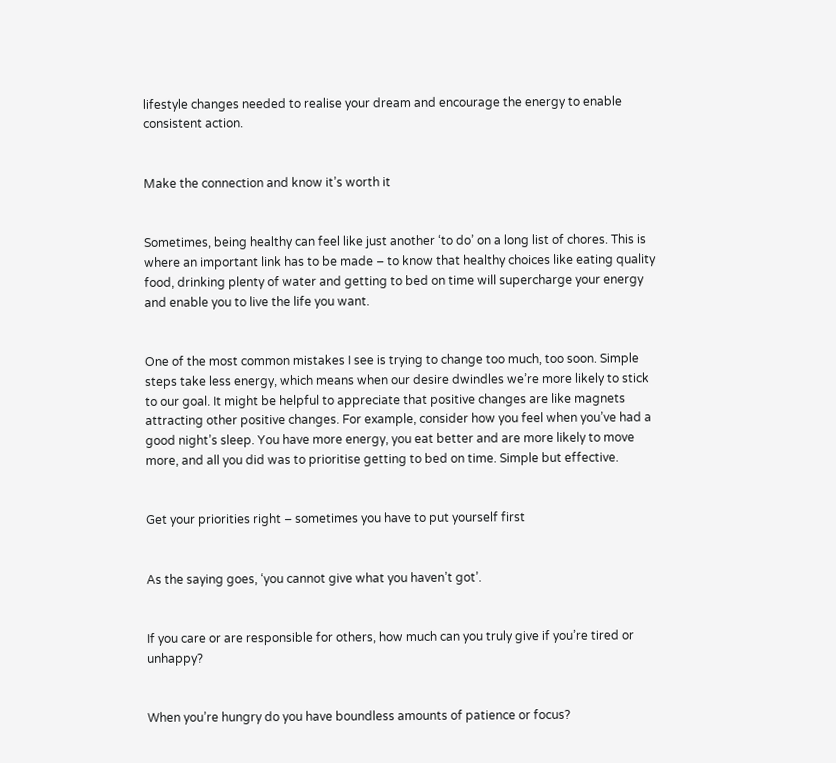lifestyle changes needed to realise your dream and encourage the energy to enable consistent action.


Make the connection and know it’s worth it


Sometimes, being healthy can feel like just another ‘to do’ on a long list of chores. This is where an important link has to be made – to know that healthy choices like eating quality food, drinking plenty of water and getting to bed on time will supercharge your energy and enable you to live the life you want.


One of the most common mistakes I see is trying to change too much, too soon. Simple steps take less energy, which means when our desire dwindles we’re more likely to stick to our goal. It might be helpful to appreciate that positive changes are like magnets attracting other positive changes. For example, consider how you feel when you’ve had a good night’s sleep. You have more energy, you eat better and are more likely to move more, and all you did was to prioritise getting to bed on time. Simple but effective.


Get your priorities right – sometimes you have to put yourself first


As the saying goes, ‘you cannot give what you haven’t got’.


If you care or are responsible for others, how much can you truly give if you’re tired or unhappy?


When you’re hungry do you have boundless amounts of patience or focus?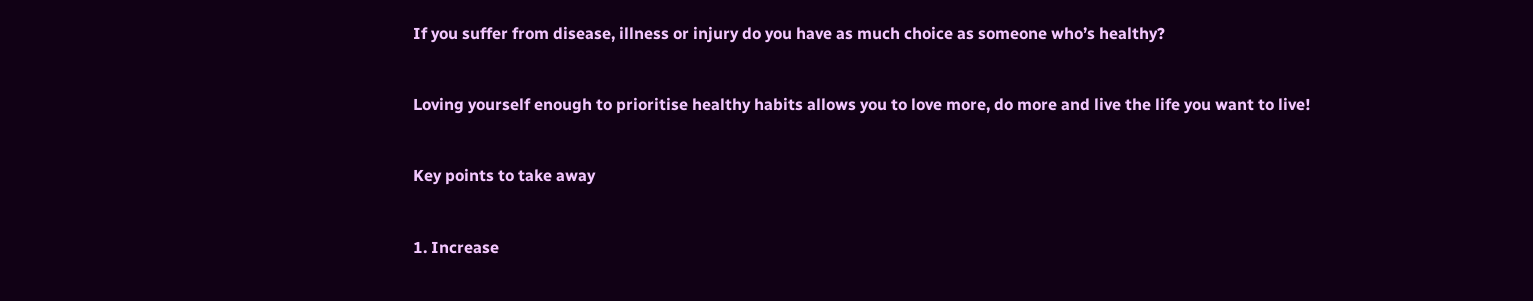If you suffer from disease, illness or injury do you have as much choice as someone who’s healthy?


Loving yourself enough to prioritise healthy habits allows you to love more, do more and live the life you want to live!


Key points to take away


1. Increase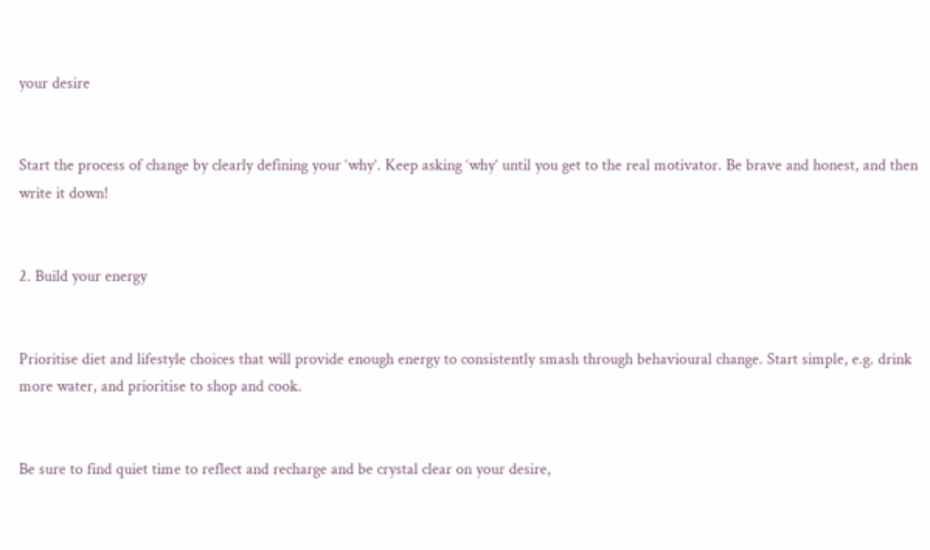your desire


Start the process of change by clearly defining your ‘why’. Keep asking ‘why’ until you get to the real motivator. Be brave and honest, and then write it down!


2. Build your energy


Prioritise diet and lifestyle choices that will provide enough energy to consistently smash through behavioural change. Start simple, e.g. drink more water, and prioritise to shop and cook.


Be sure to find quiet time to reflect and recharge and be crystal clear on your desire,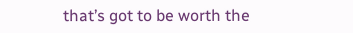that’s got to be worth the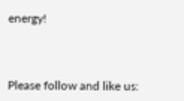energy!



Please follow and like us: